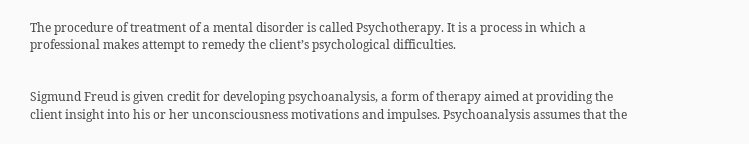The procedure of treatment of a mental disorder is called Psychotherapy. It is a process in which a professional makes attempt to remedy the client’s psychological difficulties.


Sigmund Freud is given credit for developing psychoanalysis, a form of therapy aimed at providing the client insight into his or her unconsciousness motivations and impulses. Psychoanalysis assumes that the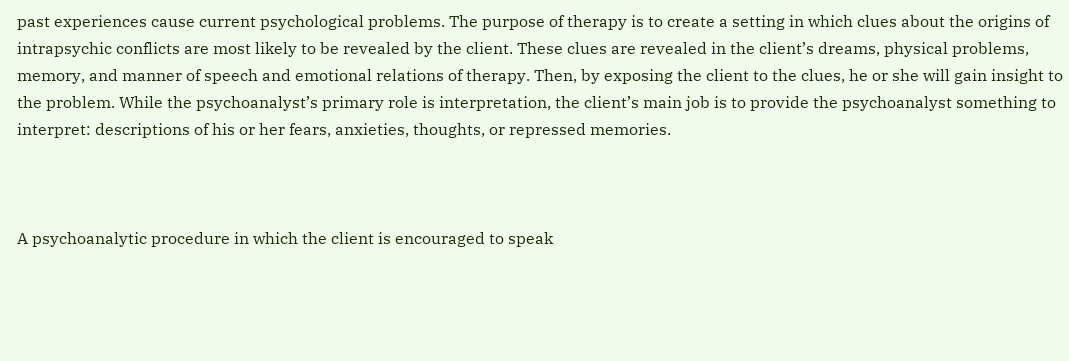past experiences cause current psychological problems. The purpose of therapy is to create a setting in which clues about the origins of intrapsychic conflicts are most likely to be revealed by the client. These clues are revealed in the client’s dreams, physical problems, memory, and manner of speech and emotional relations of therapy. Then, by exposing the client to the clues, he or she will gain insight to the problem. While the psychoanalyst’s primary role is interpretation, the client’s main job is to provide the psychoanalyst something to interpret: descriptions of his or her fears, anxieties, thoughts, or repressed memories.



A psychoanalytic procedure in which the client is encouraged to speak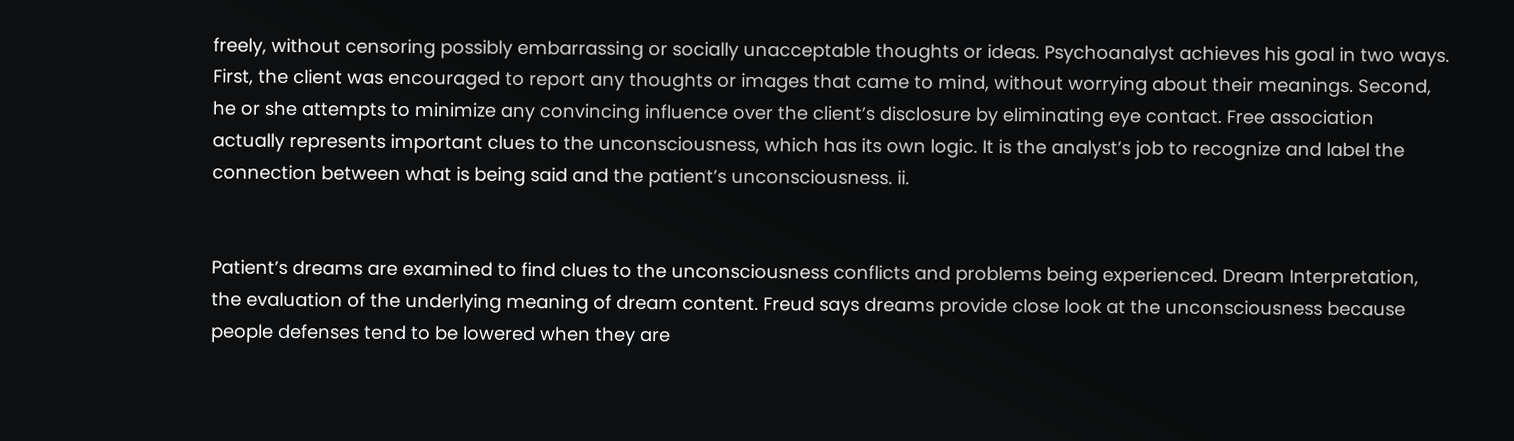freely, without censoring possibly embarrassing or socially unacceptable thoughts or ideas. Psychoanalyst achieves his goal in two ways. First, the client was encouraged to report any thoughts or images that came to mind, without worrying about their meanings. Second, he or she attempts to minimize any convincing influence over the client’s disclosure by eliminating eye contact. Free association actually represents important clues to the unconsciousness, which has its own logic. It is the analyst’s job to recognize and label the connection between what is being said and the patient’s unconsciousness. ii.


Patient’s dreams are examined to find clues to the unconsciousness conflicts and problems being experienced. Dream Interpretation, the evaluation of the underlying meaning of dream content. Freud says dreams provide close look at the unconsciousness because people defenses tend to be lowered when they are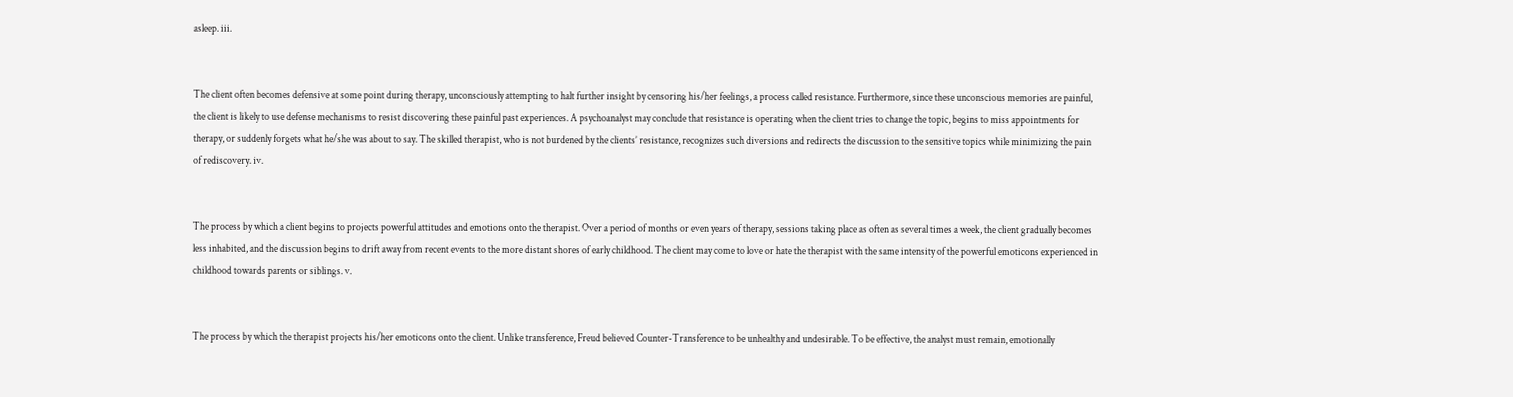asleep. iii.


The client often becomes defensive at some point during therapy, unconsciously attempting to halt further insight by censoring his/her feelings, a process called resistance. Furthermore, since these unconscious memories are painful, the client is likely to use defense mechanisms to resist discovering these painful past experiences. A psychoanalyst may conclude that resistance is operating when the client tries to change the topic, begins to miss appointments for therapy, or suddenly forgets what he/she was about to say. The skilled therapist, who is not burdened by the clients’ resistance, recognizes such diversions and redirects the discussion to the sensitive topics while minimizing the pain of rediscovery. iv.


The process by which a client begins to projects powerful attitudes and emotions onto the therapist. Over a period of months or even years of therapy, sessions taking place as often as several times a week, the client gradually becomes less inhabited, and the discussion begins to drift away from recent events to the more distant shores of early childhood. The client may come to love or hate the therapist with the same intensity of the powerful emoticons experienced in childhood towards parents or siblings. v.


The process by which the therapist projects his/her emoticons onto the client. Unlike transference, Freud believed Counter-Transference to be unhealthy and undesirable. To be effective, the analyst must remain, emotionally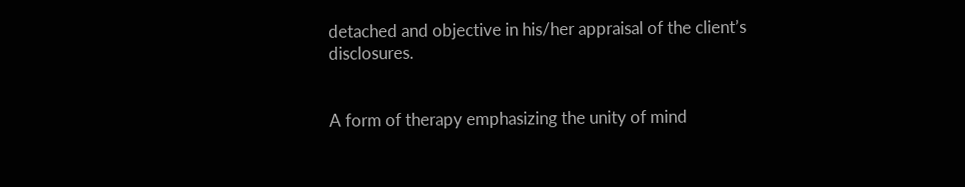detached and objective in his/her appraisal of the client’s disclosures.


A form of therapy emphasizing the unity of mind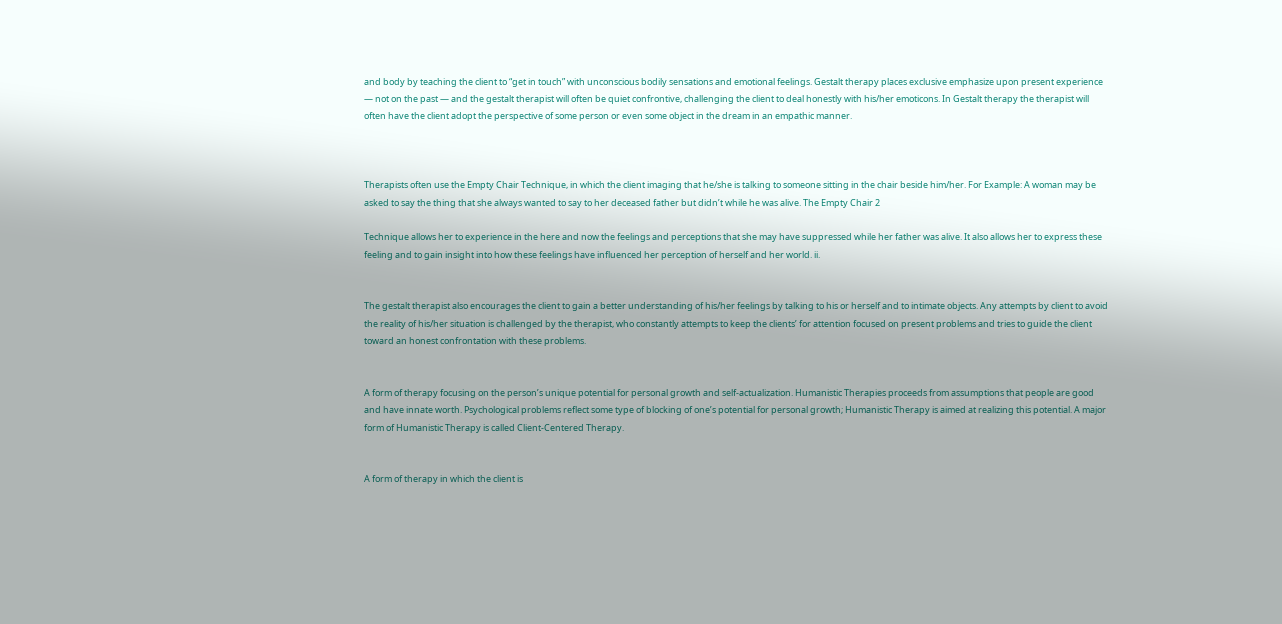and body by teaching the client to “get in touch” with unconscious bodily sensations and emotional feelings. Gestalt therapy places exclusive emphasize upon present experience — not on the past — and the gestalt therapist will often be quiet confrontive, challenging the client to deal honestly with his/her emoticons. In Gestalt therapy the therapist will often have the client adopt the perspective of some person or even some object in the dream in an empathic manner.



Therapists often use the Empty Chair Technique, in which the client imaging that he/she is talking to someone sitting in the chair beside him/her. For Example: A woman may be asked to say the thing that she always wanted to say to her deceased father but didn’t while he was alive. The Empty Chair 2

Technique allows her to experience in the here and now the feelings and perceptions that she may have suppressed while her father was alive. It also allows her to express these feeling and to gain insight into how these feelings have influenced her perception of herself and her world. ii.


The gestalt therapist also encourages the client to gain a better understanding of his/her feelings by talking to his or herself and to intimate objects. Any attempts by client to avoid the reality of his/her situation is challenged by the therapist, who constantly attempts to keep the clients’ for attention focused on present problems and tries to guide the client toward an honest confrontation with these problems.


A form of therapy focusing on the person’s unique potential for personal growth and self-actualization. Humanistic Therapies proceeds from assumptions that people are good and have innate worth. Psychological problems reflect some type of blocking of one’s potential for personal growth; Humanistic Therapy is aimed at realizing this potential. A major form of Humanistic Therapy is called Client-Centered Therapy.


A form of therapy in which the client is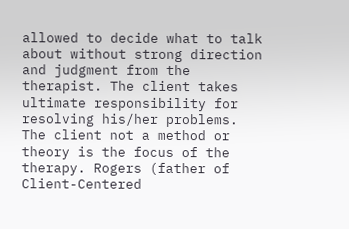allowed to decide what to talk about without strong direction and judgment from the therapist. The client takes ultimate responsibility for resolving his/her problems. The client not a method or theory is the focus of the therapy. Rogers (father of Client-Centered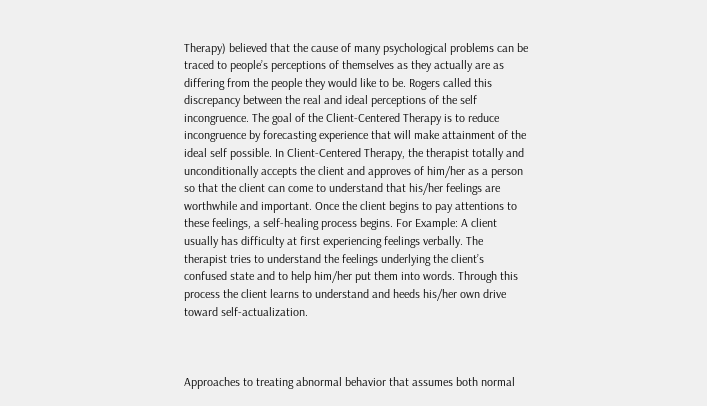Therapy) believed that the cause of many psychological problems can be traced to people’s perceptions of themselves as they actually are as differing from the people they would like to be. Rogers called this discrepancy between the real and ideal perceptions of the self incongruence. The goal of the Client-Centered Therapy is to reduce incongruence by forecasting experience that will make attainment of the ideal self possible. In Client-Centered Therapy, the therapist totally and unconditionally accepts the client and approves of him/her as a person so that the client can come to understand that his/her feelings are worthwhile and important. Once the client begins to pay attentions to these feelings, a self-healing process begins. For Example: A client usually has difficulty at first experiencing feelings verbally. The therapist tries to understand the feelings underlying the client’s confused state and to help him/her put them into words. Through this process the client learns to understand and heeds his/her own drive toward self-actualization.



Approaches to treating abnormal behavior that assumes both normal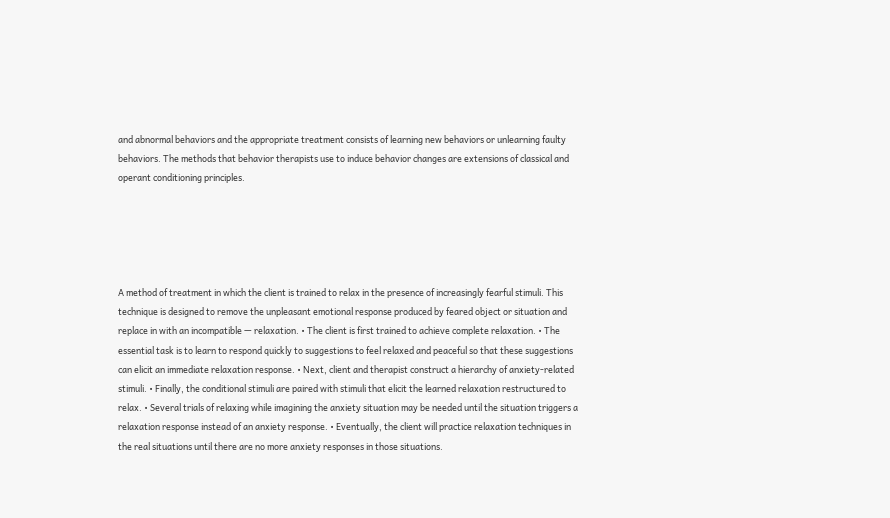and abnormal behaviors and the appropriate treatment consists of learning new behaviors or unlearning faulty behaviors. The methods that behavior therapists use to induce behavior changes are extensions of classical and operant conditioning principles.





A method of treatment in which the client is trained to relax in the presence of increasingly fearful stimuli. This technique is designed to remove the unpleasant emotional response produced by feared object or situation and replace in with an incompatible — relaxation. • The client is first trained to achieve complete relaxation. • The essential task is to learn to respond quickly to suggestions to feel relaxed and peaceful so that these suggestions can elicit an immediate relaxation response. • Next, client and therapist construct a hierarchy of anxiety-related stimuli. • Finally, the conditional stimuli are paired with stimuli that elicit the learned relaxation restructured to relax. • Several trials of relaxing while imagining the anxiety situation may be needed until the situation triggers a relaxation response instead of an anxiety response. • Eventually, the client will practice relaxation techniques in the real situations until there are no more anxiety responses in those situations.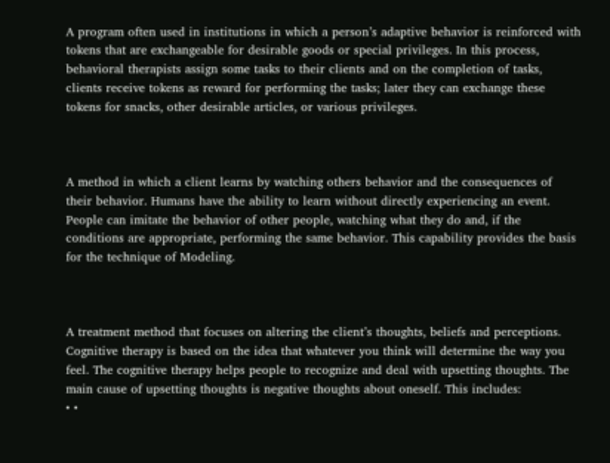A program often used in institutions in which a person’s adaptive behavior is reinforced with tokens that are exchangeable for desirable goods or special privileges. In this process, behavioral therapists assign some tasks to their clients and on the completion of tasks, clients receive tokens as reward for performing the tasks; later they can exchange these tokens for snacks, other desirable articles, or various privileges.



A method in which a client learns by watching others behavior and the consequences of their behavior. Humans have the ability to learn without directly experiencing an event. People can imitate the behavior of other people, watching what they do and, if the conditions are appropriate, performing the same behavior. This capability provides the basis for the technique of Modeling.



A treatment method that focuses on altering the client’s thoughts, beliefs and perceptions. Cognitive therapy is based on the idea that whatever you think will determine the way you feel. The cognitive therapy helps people to recognize and deal with upsetting thoughts. The main cause of upsetting thoughts is negative thoughts about oneself. This includes:
• •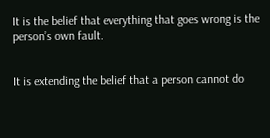It is the belief that everything that goes wrong is the person’s own fault.


It is extending the belief that a person cannot do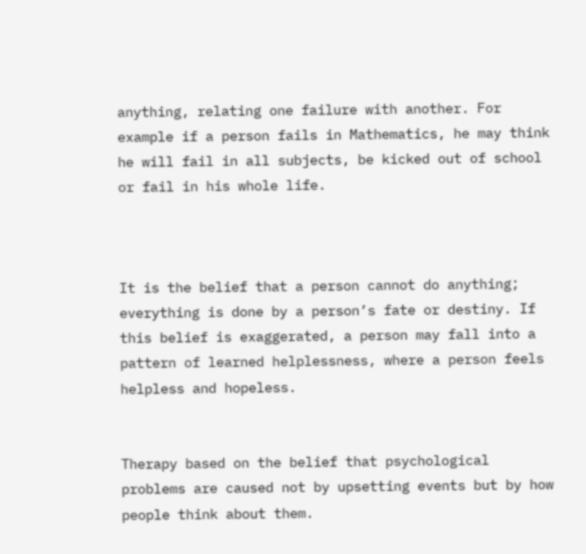anything, relating one failure with another. For example if a person fails in Mathematics, he may think he will fail in all subjects, be kicked out of school or fail in his whole life.



It is the belief that a person cannot do anything; everything is done by a person’s fate or destiny. If this belief is exaggerated, a person may fall into a pattern of learned helplessness, where a person feels helpless and hopeless.


Therapy based on the belief that psychological problems are caused not by upsetting events but by how people think about them.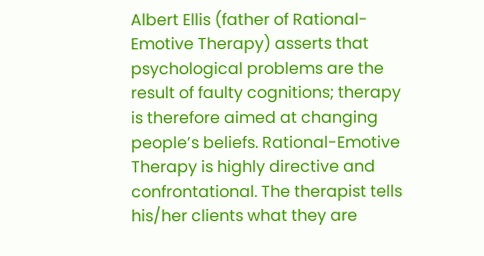Albert Ellis (father of Rational-Emotive Therapy) asserts that psychological problems are the result of faulty cognitions; therapy is therefore aimed at changing people’s beliefs. Rational-Emotive Therapy is highly directive and confrontational. The therapist tells his/her clients what they are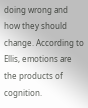doing wrong and how they should change. According to Ellis, emotions are the products of cognition.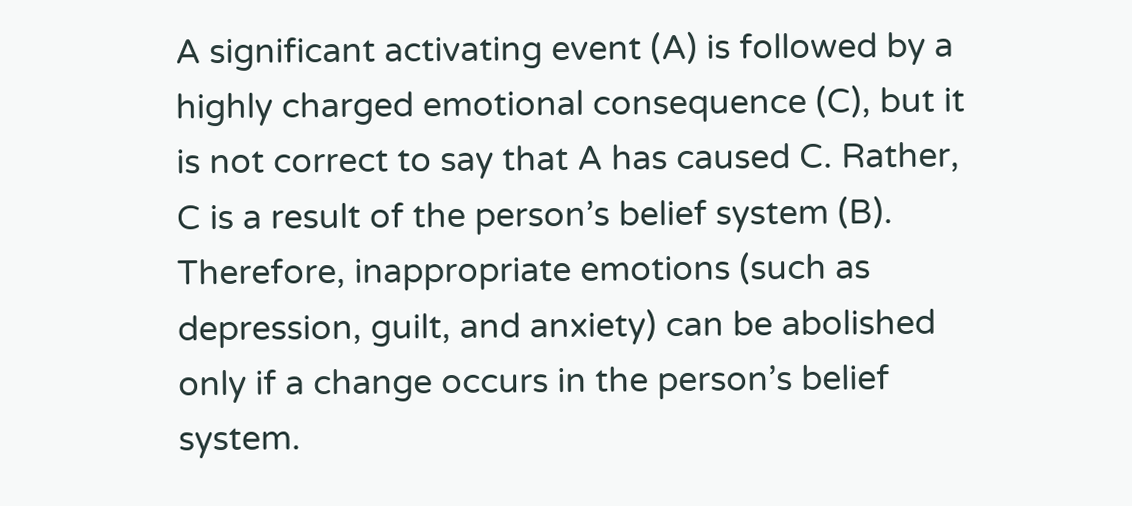A significant activating event (A) is followed by a highly charged emotional consequence (C), but it is not correct to say that A has caused C. Rather, C is a result of the person’s belief system (B). Therefore, inappropriate emotions (such as depression, guilt, and anxiety) can be abolished only if a change occurs in the person’s belief system.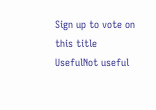Sign up to vote on this title
UsefulNot useful